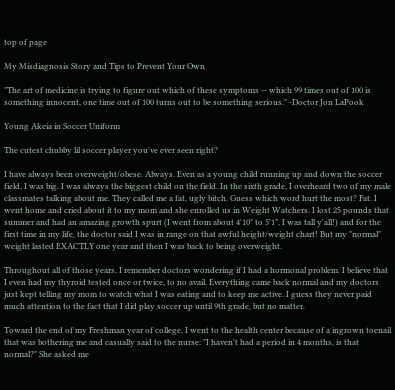top of page

My Misdiagnosis Story and Tips to Prevent Your Own

"The art of medicine is trying to figure out which of these symptoms -- which 99 times out of 100 is something innocent, one time out of 100 turns out to be something serious." -Doctor Jon LaPook

Young Akeia in Soccer Uniform

The cutest chubby lil soccer player you've ever seen right?

I have always been overweight/obese. Always. Even as a young child running up and down the soccer field, I was big. I was always the biggest child on the field. In the sixth grade, I overheard two of my male classmates talking about me. They called me a fat, ugly bitch. Guess which word hurt the most? Fat. I went home and cried about it to my mom and she enrolled us in Weight Watchers. I lost 25 pounds that summer and had an amazing growth spurt (I went from about 4'10" to 5'1", I was tall y'all!) and for the first time in my life, the doctor said I was in range on that awful height/weight chart! But my "normal" weight lasted EXACTLY one year and then I was back to being overweight.

Throughout all of those years, I remember doctors wondering if I had a hormonal problem. I believe that I even had my thyroid tested once or twice, to no avail. Everything came back normal and my doctors just kept telling my mom to watch what I was eating and to keep me active. I guess they never paid much attention to the fact that I did play soccer up until 9th grade, but no matter.

Toward the end of my Freshman year of college, I went to the health center because of a ingrown toenail that was bothering me and casually said to the nurse: "I haven't had a period in 4 months, is that normal?" She asked me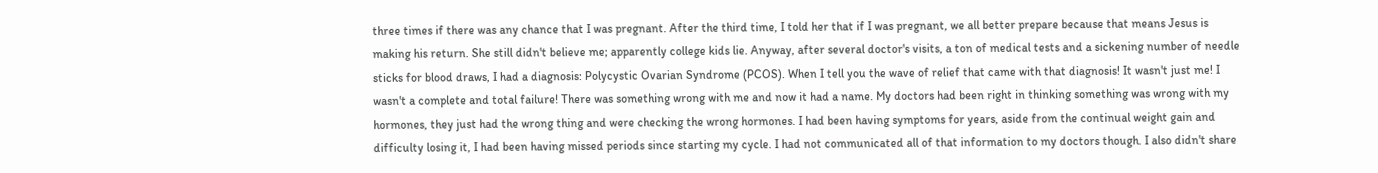three times if there was any chance that I was pregnant. After the third time, I told her that if I was pregnant, we all better prepare because that means Jesus is making his return. She still didn't believe me; apparently college kids lie. Anyway, after several doctor's visits, a ton of medical tests and a sickening number of needle sticks for blood draws, I had a diagnosis: Polycystic Ovarian Syndrome (PCOS). When I tell you the wave of relief that came with that diagnosis! It wasn't just me! I wasn't a complete and total failure! There was something wrong with me and now it had a name. My doctors had been right in thinking something was wrong with my hormones, they just had the wrong thing and were checking the wrong hormones. I had been having symptoms for years, aside from the continual weight gain and difficulty losing it, I had been having missed periods since starting my cycle. I had not communicated all of that information to my doctors though. I also didn't share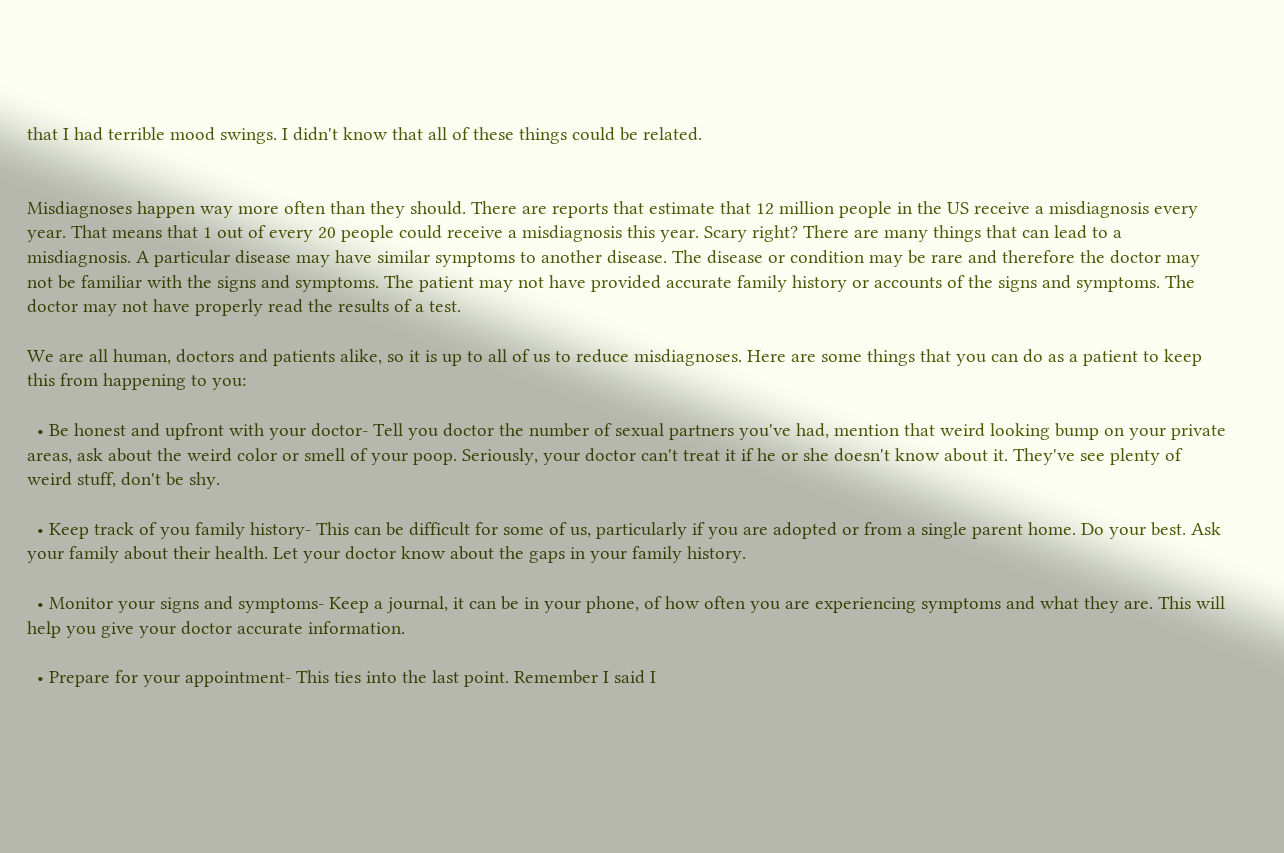that I had terrible mood swings. I didn't know that all of these things could be related.


Misdiagnoses happen way more often than they should. There are reports that estimate that 12 million people in the US receive a misdiagnosis every year. That means that 1 out of every 20 people could receive a misdiagnosis this year. Scary right? There are many things that can lead to a misdiagnosis. A particular disease may have similar symptoms to another disease. The disease or condition may be rare and therefore the doctor may not be familiar with the signs and symptoms. The patient may not have provided accurate family history or accounts of the signs and symptoms. The doctor may not have properly read the results of a test.

We are all human, doctors and patients alike, so it is up to all of us to reduce misdiagnoses. Here are some things that you can do as a patient to keep this from happening to you:

  • Be honest and upfront with your doctor- Tell you doctor the number of sexual partners you've had, mention that weird looking bump on your private areas, ask about the weird color or smell of your poop. Seriously, your doctor can't treat it if he or she doesn't know about it. They've see plenty of weird stuff, don't be shy.

  • Keep track of you family history- This can be difficult for some of us, particularly if you are adopted or from a single parent home. Do your best. Ask your family about their health. Let your doctor know about the gaps in your family history.

  • Monitor your signs and symptoms- Keep a journal, it can be in your phone, of how often you are experiencing symptoms and what they are. This will help you give your doctor accurate information.

  • Prepare for your appointment- This ties into the last point. Remember I said I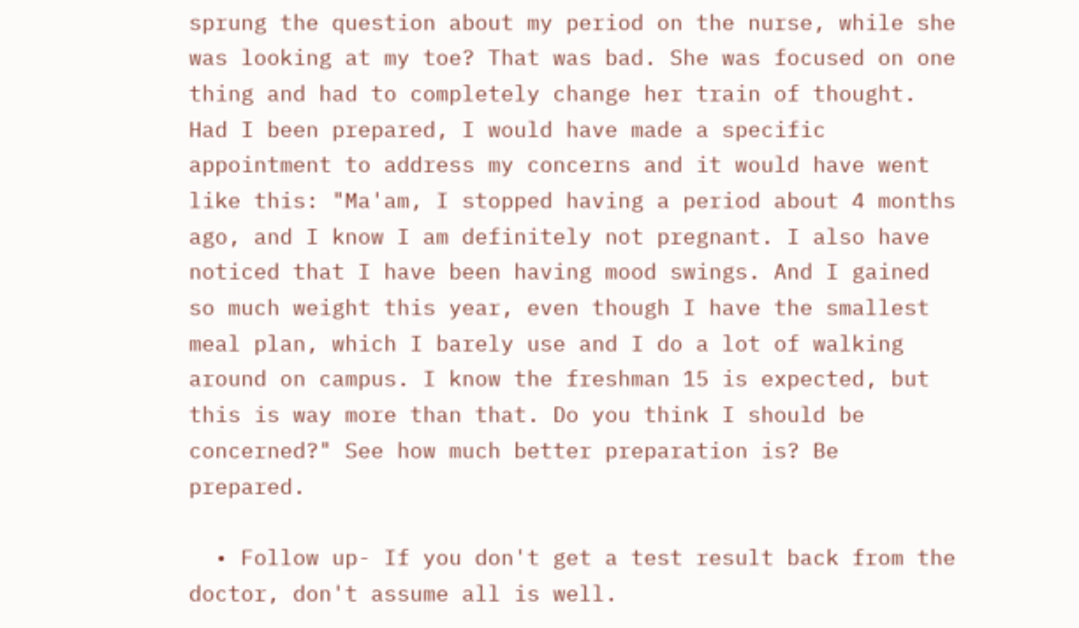sprung the question about my period on the nurse, while she was looking at my toe? That was bad. She was focused on one thing and had to completely change her train of thought. Had I been prepared, I would have made a specific appointment to address my concerns and it would have went like this: "Ma'am, I stopped having a period about 4 months ago, and I know I am definitely not pregnant. I also have noticed that I have been having mood swings. And I gained so much weight this year, even though I have the smallest meal plan, which I barely use and I do a lot of walking around on campus. I know the freshman 15 is expected, but this is way more than that. Do you think I should be concerned?" See how much better preparation is? Be prepared.

  • Follow up- If you don't get a test result back from the doctor, don't assume all is well.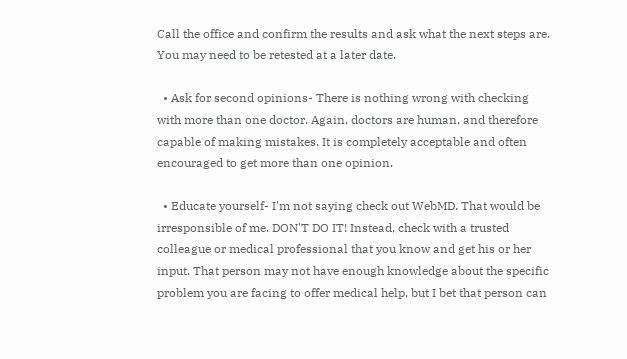Call the office and confirm the results and ask what the next steps are. You may need to be retested at a later date.

  • Ask for second opinions- There is nothing wrong with checking with more than one doctor. Again, doctors are human, and therefore capable of making mistakes. It is completely acceptable and often encouraged to get more than one opinion.

  • Educate yourself- I'm not saying check out WebMD. That would be irresponsible of me. DON'T DO IT! Instead, check with a trusted colleague or medical professional that you know and get his or her input. That person may not have enough knowledge about the specific problem you are facing to offer medical help, but I bet that person can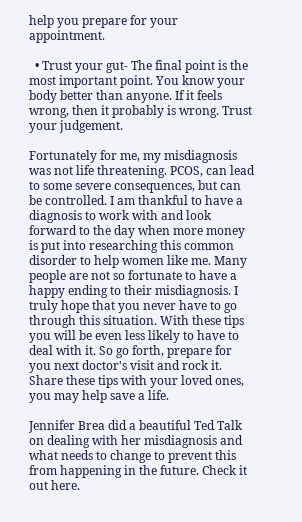help you prepare for your appointment.

  • Trust your gut- The final point is the most important point. You know your body better than anyone. If it feels wrong, then it probably is wrong. Trust your judgement.

Fortunately for me, my misdiagnosis was not life threatening. PCOS, can lead to some severe consequences, but can be controlled. I am thankful to have a diagnosis to work with and look forward to the day when more money is put into researching this common disorder to help women like me. Many people are not so fortunate to have a happy ending to their misdiagnosis. I truly hope that you never have to go through this situation. With these tips you will be even less likely to have to deal with it. So go forth, prepare for you next doctor's visit and rock it. Share these tips with your loved ones, you may help save a life.

Jennifer Brea did a beautiful Ted Talk on dealing with her misdiagnosis and what needs to change to prevent this from happening in the future. Check it out here.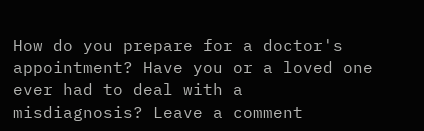How do you prepare for a doctor's appointment? Have you or a loved one ever had to deal with a misdiagnosis? Leave a comment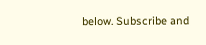below. Subscribe and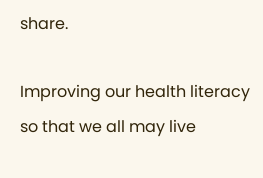share.

Improving our health literacy so that we all may live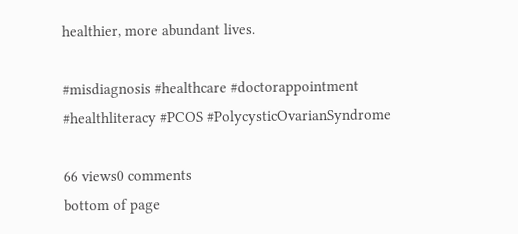healthier, more abundant lives.

#misdiagnosis #healthcare #doctorappointment #healthliteracy #PCOS #PolycysticOvarianSyndrome

66 views0 comments
bottom of page